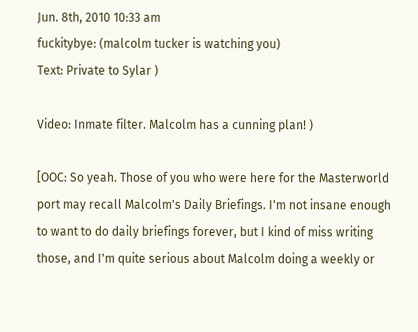Jun. 8th, 2010 10:33 am
fuckitybye: (malcolm tucker is watching you)
Text: Private to Sylar )

Video: Inmate filter. Malcolm has a cunning plan! )

[OOC: So yeah. Those of you who were here for the Masterworld port may recall Malcolm's Daily Briefings. I'm not insane enough to want to do daily briefings forever, but I kind of miss writing those, and I'm quite serious about Malcolm doing a weekly or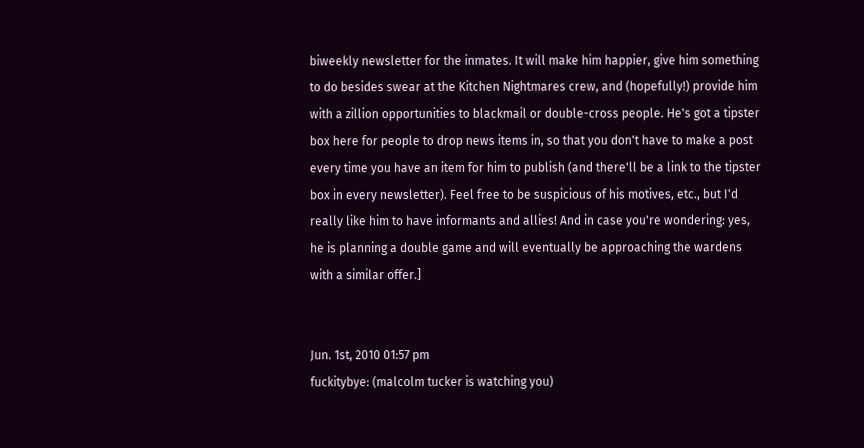biweekly newsletter for the inmates. It will make him happier, give him something to do besides swear at the Kitchen Nightmares crew, and (hopefully!) provide him with a zillion opportunities to blackmail or double-cross people. He's got a tipster box here for people to drop news items in, so that you don't have to make a post every time you have an item for him to publish (and there'll be a link to the tipster box in every newsletter). Feel free to be suspicious of his motives, etc., but I'd really like him to have informants and allies! And in case you're wondering: yes, he is planning a double game and will eventually be approaching the wardens with a similar offer.]


Jun. 1st, 2010 01:57 pm
fuckitybye: (malcolm tucker is watching you)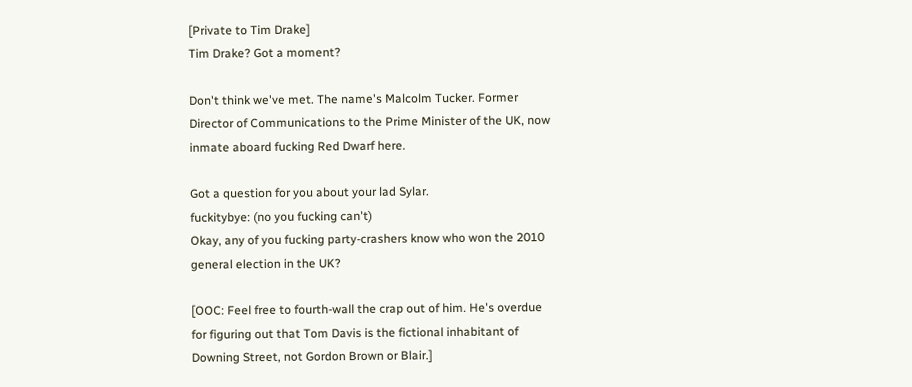[Private to Tim Drake]
Tim Drake? Got a moment?

Don't think we've met. The name's Malcolm Tucker. Former Director of Communications to the Prime Minister of the UK, now inmate aboard fucking Red Dwarf here.

Got a question for you about your lad Sylar.
fuckitybye: (no you fucking can't)
Okay, any of you fucking party-crashers know who won the 2010 general election in the UK?

[OOC: Feel free to fourth-wall the crap out of him. He's overdue for figuring out that Tom Davis is the fictional inhabitant of Downing Street, not Gordon Brown or Blair.]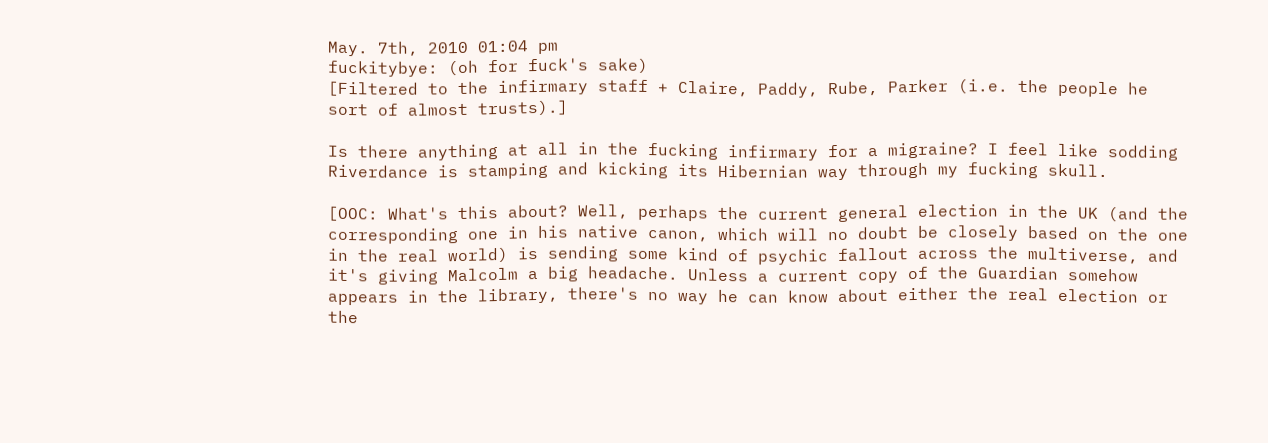May. 7th, 2010 01:04 pm
fuckitybye: (oh for fuck's sake)
[Filtered to the infirmary staff + Claire, Paddy, Rube, Parker (i.e. the people he sort of almost trusts).]

Is there anything at all in the fucking infirmary for a migraine? I feel like sodding Riverdance is stamping and kicking its Hibernian way through my fucking skull.

[OOC: What's this about? Well, perhaps the current general election in the UK (and the corresponding one in his native canon, which will no doubt be closely based on the one in the real world) is sending some kind of psychic fallout across the multiverse, and it's giving Malcolm a big headache. Unless a current copy of the Guardian somehow appears in the library, there's no way he can know about either the real election or the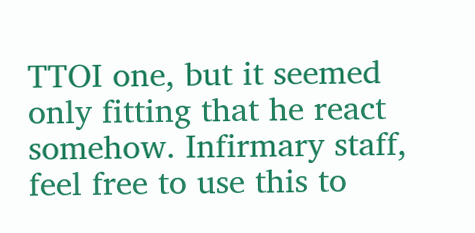TTOI one, but it seemed only fitting that he react somehow. Infirmary staff, feel free to use this to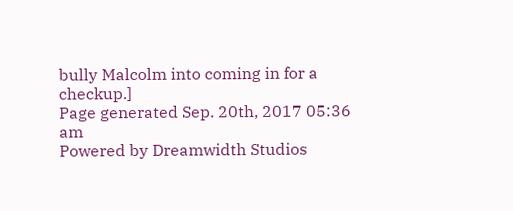bully Malcolm into coming in for a checkup.]
Page generated Sep. 20th, 2017 05:36 am
Powered by Dreamwidth Studios